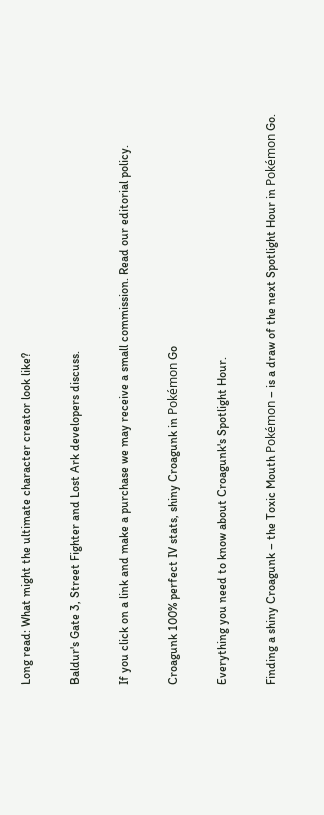Long read: What might the ultimate character creator look like?

Baldur's Gate 3, Street Fighter and Lost Ark developers discuss.

If you click on a link and make a purchase we may receive a small commission. Read our editorial policy.

Croagunk 100% perfect IV stats, shiny Croagunk in Pokémon Go

Everything you need to know about Croagunk's Spotlight Hour.

Finding a shiny Croagunk – the Toxic Mouth Pokémon – is a draw of the next Spotlight Hour in Pokémon Go.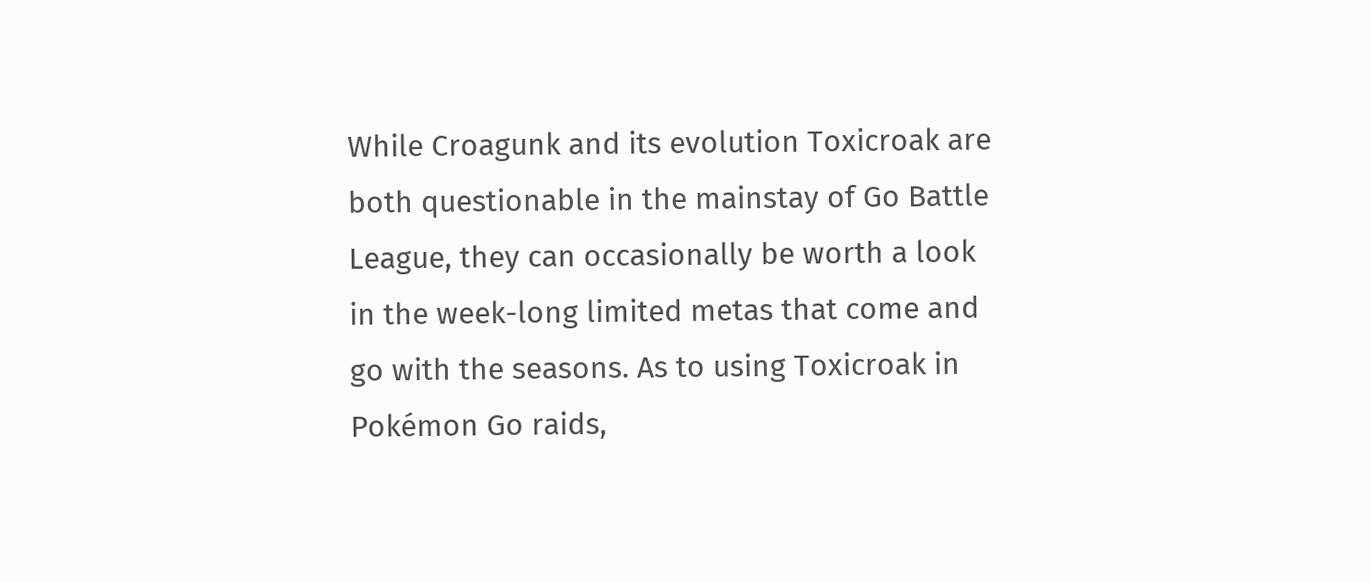While Croagunk and its evolution Toxicroak are both questionable in the mainstay of Go Battle League, they can occasionally be worth a look in the week-long limited metas that come and go with the seasons. As to using Toxicroak in Pokémon Go raids,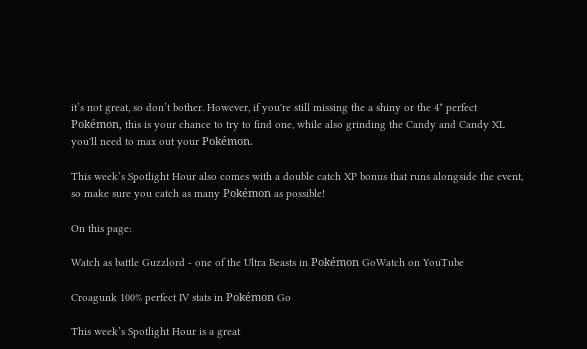it’s not great, so don’t bother. However, if you're still missing the a shiny or the 4* perfect Pokémon, this is your chance to try to find one, while also grinding the Candy and Candy XL you'll need to max out your Pokémon.

This week’s Spotlight Hour also comes with a double catch XP bonus that runs alongside the event, so make sure you catch as many Pokémon as possible!

On this page:

Watch as battle Guzzlord - one of the Ultra Beasts in Pokémon GoWatch on YouTube

Croagunk 100% perfect IV stats in Pokémon Go

This week’s Spotlight Hour is a great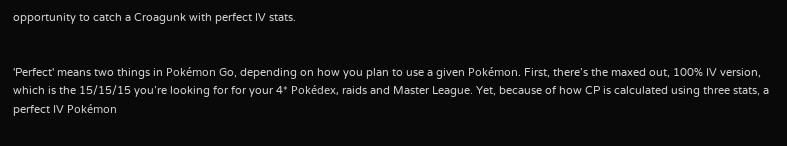opportunity to catch a Croagunk with perfect IV stats.


'Perfect' means two things in Pokémon Go, depending on how you plan to use a given Pokémon. First, there’s the maxed out, 100% IV version, which is the 15/15/15 you’re looking for for your 4* Pokédex, raids and Master League. Yet, because of how CP is calculated using three stats, a perfect IV Pokémon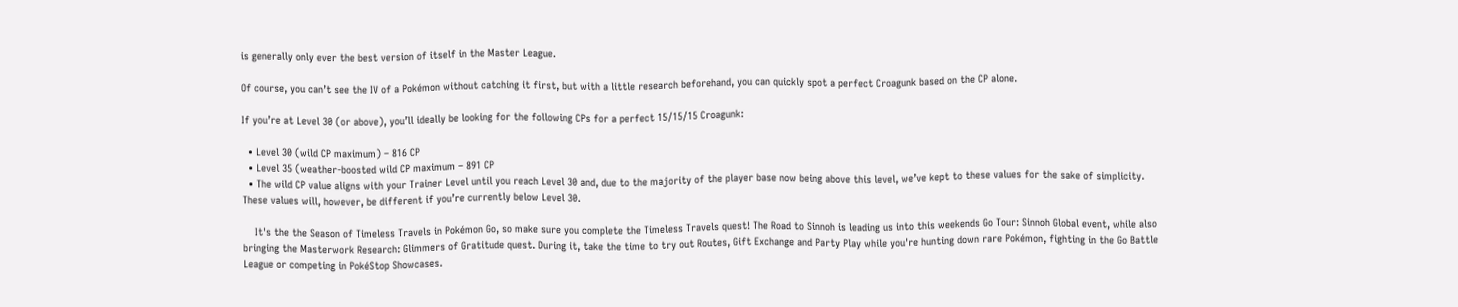is generally only ever the best version of itself in the Master League.

Of course, you can’t see the IV of a Pokémon without catching it first, but with a little research beforehand, you can quickly spot a perfect Croagunk based on the CP alone.

If you’re at Level 30 (or above), you’ll ideally be looking for the following CPs for a perfect 15/15/15 Croagunk:

  • Level 30 (wild CP maximum) – 816 CP
  • Level 35 (weather-boosted wild CP maximum – 891 CP
  • The wild CP value aligns with your Trainer Level until you reach Level 30 and, due to the majority of the player base now being above this level, we’ve kept to these values for the sake of simplicity. These values will, however, be different if you’re currently below Level 30.

    It's the the Season of Timeless Travels in Pokémon Go, so make sure you complete the Timeless Travels quest! The Road to Sinnoh is leading us into this weekends Go Tour: Sinnoh Global event, while also bringing the Masterwork Research: Glimmers of Gratitude quest. During it, take the time to try out Routes, Gift Exchange and Party Play while you're hunting down rare Pokémon, fighting in the Go Battle League or competing in PokéStop Showcases.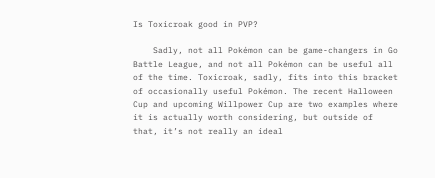Is Toxicroak good in PVP?

    Sadly, not all Pokémon can be game-changers in Go Battle League, and not all Pokémon can be useful all of the time. Toxicroak, sadly, fits into this bracket of occasionally useful Pokémon. The recent Halloween Cup and upcoming Willpower Cup are two examples where it is actually worth considering, but outside of that, it’s not really an ideal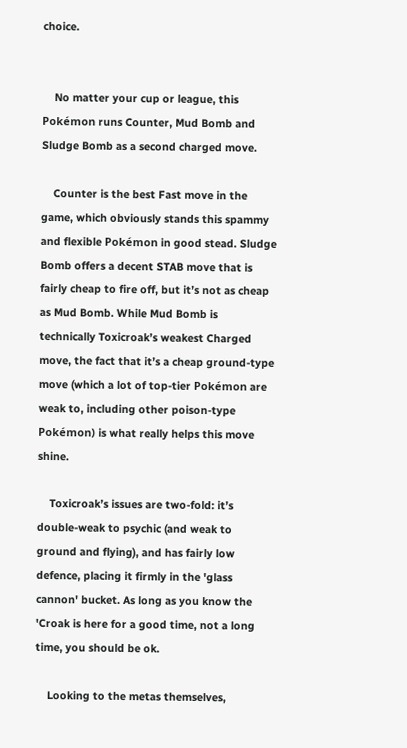choice.


    No matter your cup or league, this Pokémon runs Counter, Mud Bomb and Sludge Bomb as a second charged move.

    Counter is the best Fast move in the game, which obviously stands this spammy and flexible Pokémon in good stead. Sludge Bomb offers a decent STAB move that is fairly cheap to fire off, but it’s not as cheap as Mud Bomb. While Mud Bomb is technically Toxicroak’s weakest Charged move, the fact that it’s a cheap ground-type move (which a lot of top-tier Pokémon are weak to, including other poison-type Pokémon) is what really helps this move shine.

    Toxicroak’s issues are two-fold: it’s double-weak to psychic (and weak to ground and flying), and has fairly low defence, placing it firmly in the 'glass cannon' bucket. As long as you know the 'Croak is here for a good time, not a long time, you should be ok.

    Looking to the metas themselves,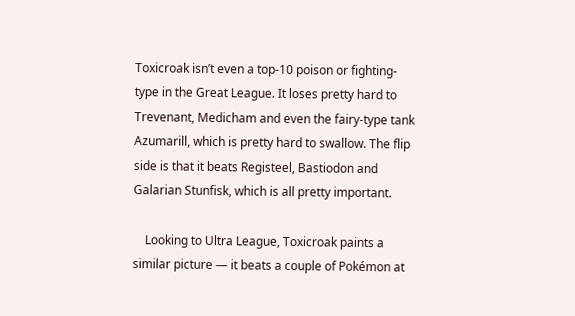Toxicroak isn’t even a top-10 poison or fighting-type in the Great League. It loses pretty hard to Trevenant, Medicham and even the fairy-type tank Azumarill, which is pretty hard to swallow. The flip side is that it beats Registeel, Bastiodon and Galarian Stunfisk, which is all pretty important.

    Looking to Ultra League, Toxicroak paints a similar picture — it beats a couple of Pokémon at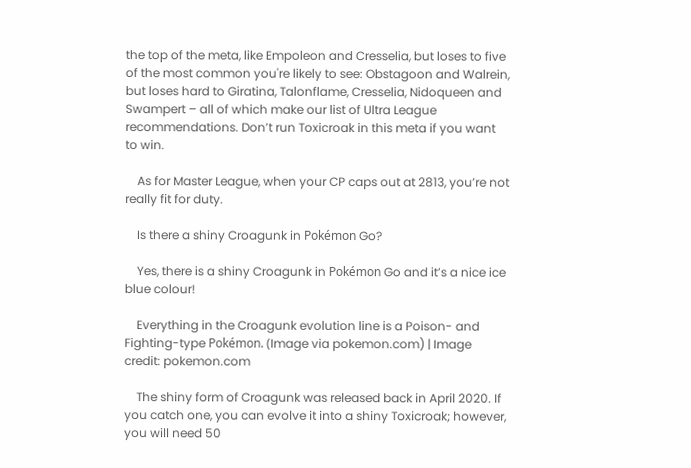the top of the meta, like Empoleon and Cresselia, but loses to five of the most common you're likely to see: Obstagoon and Walrein, but loses hard to Giratina, Talonflame, Cresselia, Nidoqueen and Swampert – all of which make our list of Ultra League recommendations. Don’t run Toxicroak in this meta if you want to win.

    As for Master League, when your CP caps out at 2813, you’re not really fit for duty.

    Is there a shiny Croagunk in Pokémon Go?

    Yes, there is a shiny Croagunk in Pokémon Go and it’s a nice ice blue colour!

    Everything in the Croagunk evolution line is a Poison- and Fighting-type Pokémon. (Image via pokemon.com) | Image credit: pokemon.com

    The shiny form of Croagunk was released back in April 2020. If you catch one, you can evolve it into a shiny Toxicroak; however, you will need 50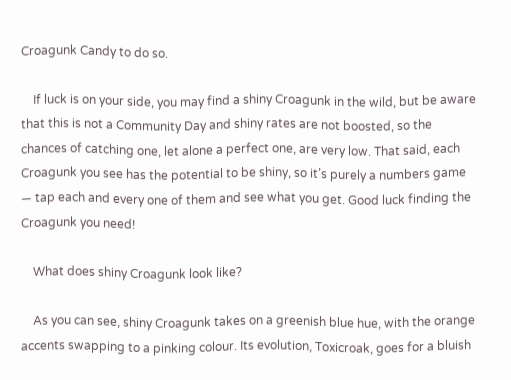Croagunk Candy to do so.

    If luck is on your side, you may find a shiny Croagunk in the wild, but be aware that this is not a Community Day and shiny rates are not boosted, so the chances of catching one, let alone a perfect one, are very low. That said, each Croagunk you see has the potential to be shiny, so it’s purely a numbers game — tap each and every one of them and see what you get. Good luck finding the Croagunk you need!

    What does shiny Croagunk look like?

    As you can see, shiny Croagunk takes on a greenish blue hue, with the orange accents swapping to a pinking colour. Its evolution, Toxicroak, goes for a bluish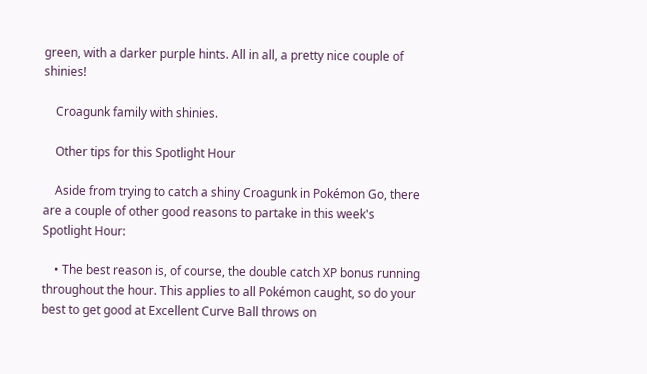green, with a darker purple hints. All in all, a pretty nice couple of shinies!

    Croagunk family with shinies.

    Other tips for this Spotlight Hour

    Aside from trying to catch a shiny Croagunk in Pokémon Go, there are a couple of other good reasons to partake in this week's Spotlight Hour:

    • The best reason is, of course, the double catch XP bonus running throughout the hour. This applies to all Pokémon caught, so do your best to get good at Excellent Curve Ball throws on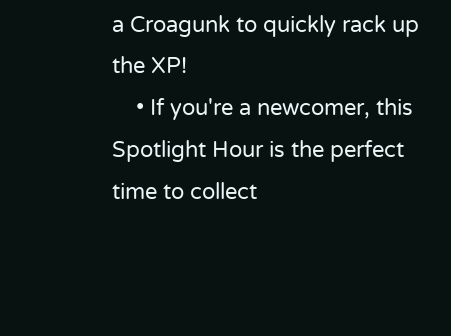a Croagunk to quickly rack up the XP!
    • If you're a newcomer, this Spotlight Hour is the perfect time to collect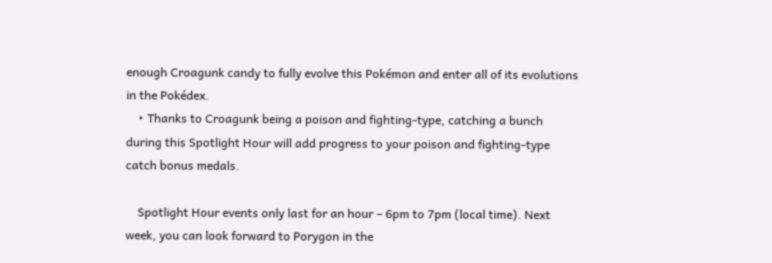enough Croagunk candy to fully evolve this Pokémon and enter all of its evolutions in the Pokédex.
    • Thanks to Croagunk being a poison and fighting-type, catching a bunch during this Spotlight Hour will add progress to your poison and fighting-type catch bonus medals.

    Spotlight Hour events only last for an hour – 6pm to 7pm (local time). Next week, you can look forward to Porygon in the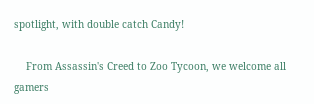spotlight, with double catch Candy!

    From Assassin's Creed to Zoo Tycoon, we welcome all gamers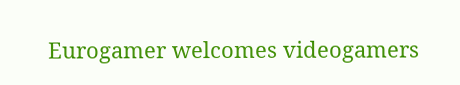Eurogamer welcomes videogamers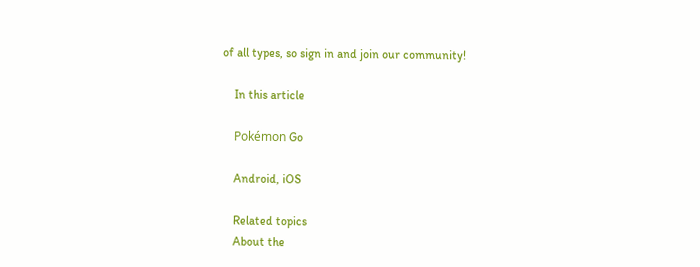of all types, so sign in and join our community!

    In this article

    Pokémon Go

    Android, iOS

    Related topics
    About the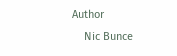Author
    Nic Bunce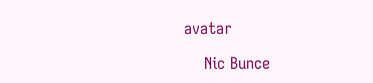avatar

    Nic Bunce